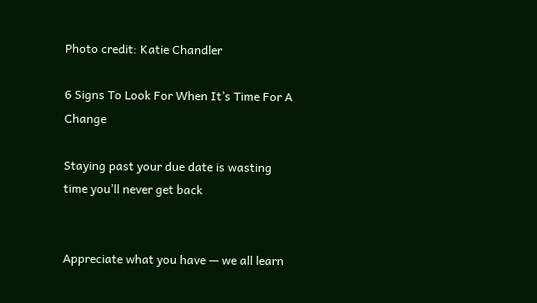Photo credit: Katie Chandler

6 Signs To Look For When It’s Time For A Change

Staying past your due date is wasting time you’ll never get back


Appreciate what you have — we all learn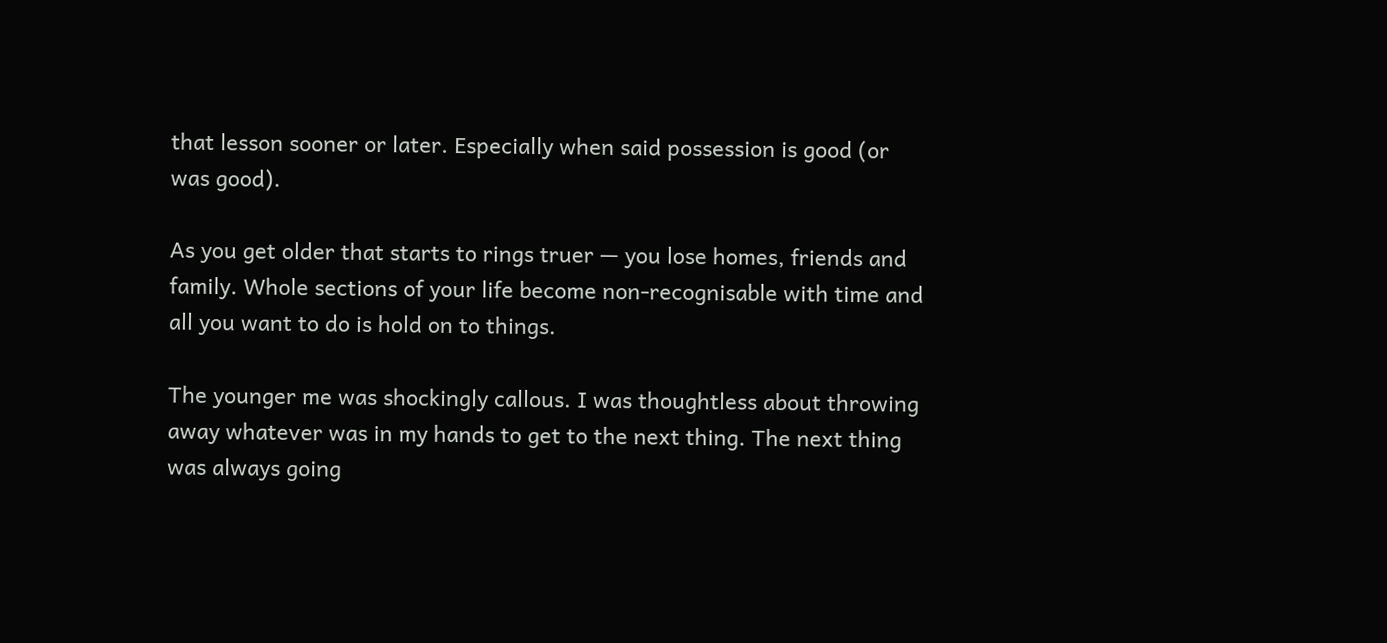that lesson sooner or later. Especially when said possession is good (or was good).

As you get older that starts to rings truer — you lose homes, friends and family. Whole sections of your life become non-recognisable with time and all you want to do is hold on to things.

The younger me was shockingly callous. I was thoughtless about throwing away whatever was in my hands to get to the next thing. The next thing was always going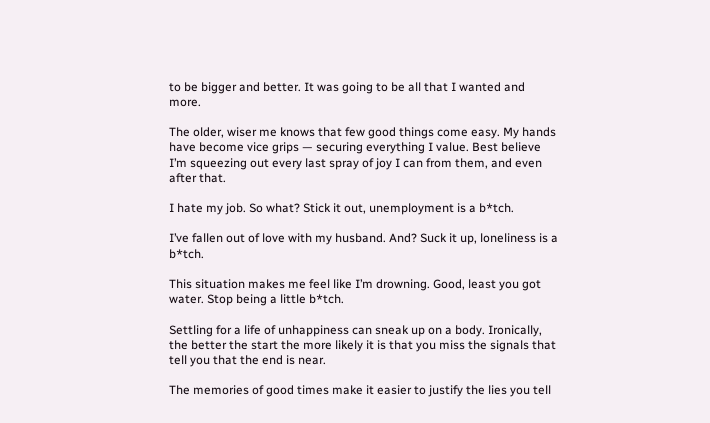to be bigger and better. It was going to be all that I wanted and more.

The older, wiser me knows that few good things come easy. My hands have become vice grips — securing everything I value. Best believe I’m squeezing out every last spray of joy I can from them, and even after that.

I hate my job. So what? Stick it out, unemployment is a b*tch.

I’ve fallen out of love with my husband. And? Suck it up, loneliness is a b*tch.

This situation makes me feel like I’m drowning. Good, least you got water. Stop being a little b*tch.

Settling for a life of unhappiness can sneak up on a body. Ironically, the better the start the more likely it is that you miss the signals that tell you that the end is near.

The memories of good times make it easier to justify the lies you tell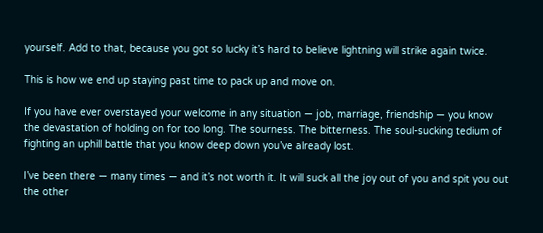yourself. Add to that, because you got so lucky it’s hard to believe lightning will strike again twice.

This is how we end up staying past time to pack up and move on.

If you have ever overstayed your welcome in any situation — job, marriage, friendship — you know the devastation of holding on for too long. The sourness. The bitterness. The soul-sucking tedium of fighting an uphill battle that you know deep down you’ve already lost.

I’ve been there — many times — and it’s not worth it. It will suck all the joy out of you and spit you out the other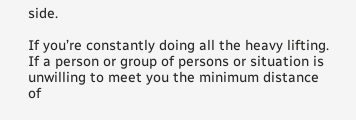side.

If you’re constantly doing all the heavy lifting. If a person or group of persons or situation is unwilling to meet you the minimum distance of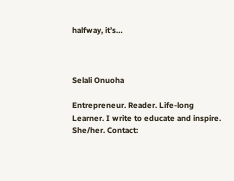halfway, it’s…



Selali Onuoha

Entrepreneur. Reader. Life-long Learner. I write to educate and inspire. She/her. Contact: